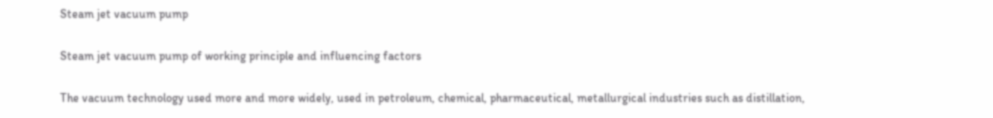Steam jet vacuum pump

Steam jet vacuum pump of working principle and influencing factors

The vacuum technology used more and more widely, used in petroleum, chemical, pharmaceutical, metallurgical industries such as distillation,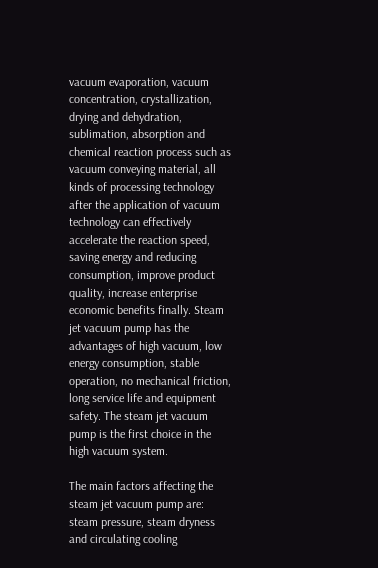vacuum evaporation, vacuum concentration, crystallization, drying and dehydration, sublimation, absorption and chemical reaction process such as vacuum conveying material, all kinds of processing technology after the application of vacuum technology can effectively accelerate the reaction speed, saving energy and reducing consumption, improve product quality, increase enterprise economic benefits finally. Steam jet vacuum pump has the advantages of high vacuum, low energy consumption, stable operation, no mechanical friction, long service life and equipment safety. The steam jet vacuum pump is the first choice in the high vacuum system.

The main factors affecting the steam jet vacuum pump are: steam pressure, steam dryness and circulating cooling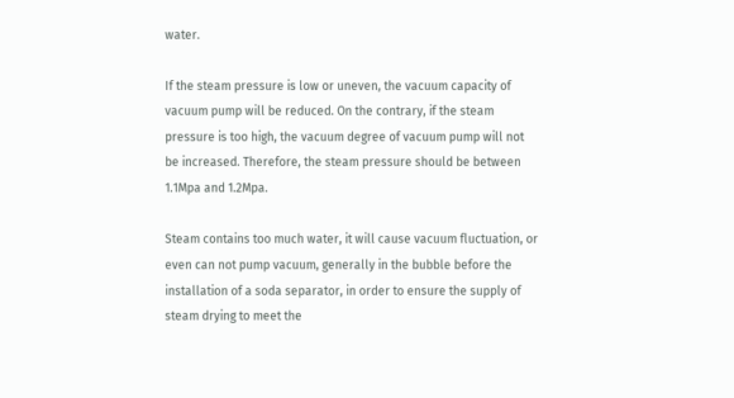water.

If the steam pressure is low or uneven, the vacuum capacity of vacuum pump will be reduced. On the contrary, if the steam pressure is too high, the vacuum degree of vacuum pump will not be increased. Therefore, the steam pressure should be between 1.1Mpa and 1.2Mpa.

Steam contains too much water, it will cause vacuum fluctuation, or even can not pump vacuum, generally in the bubble before the installation of a soda separator, in order to ensure the supply of steam drying to meet the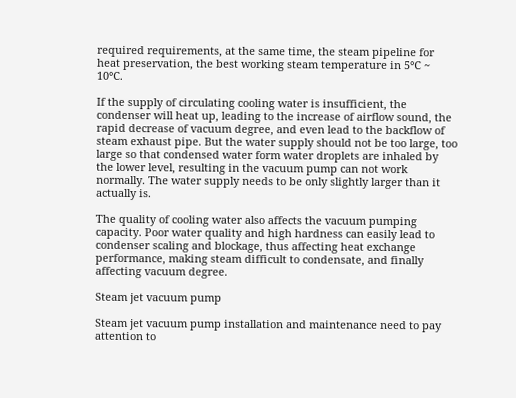required requirements, at the same time, the steam pipeline for heat preservation, the best working steam temperature in 5℃ ~ 10℃.

If the supply of circulating cooling water is insufficient, the condenser will heat up, leading to the increase of airflow sound, the rapid decrease of vacuum degree, and even lead to the backflow of steam exhaust pipe. But the water supply should not be too large, too large so that condensed water form water droplets are inhaled by the lower level, resulting in the vacuum pump can not work normally. The water supply needs to be only slightly larger than it actually is.

The quality of cooling water also affects the vacuum pumping capacity. Poor water quality and high hardness can easily lead to condenser scaling and blockage, thus affecting heat exchange performance, making steam difficult to condensate, and finally affecting vacuum degree.

Steam jet vacuum pump

Steam jet vacuum pump installation and maintenance need to pay attention to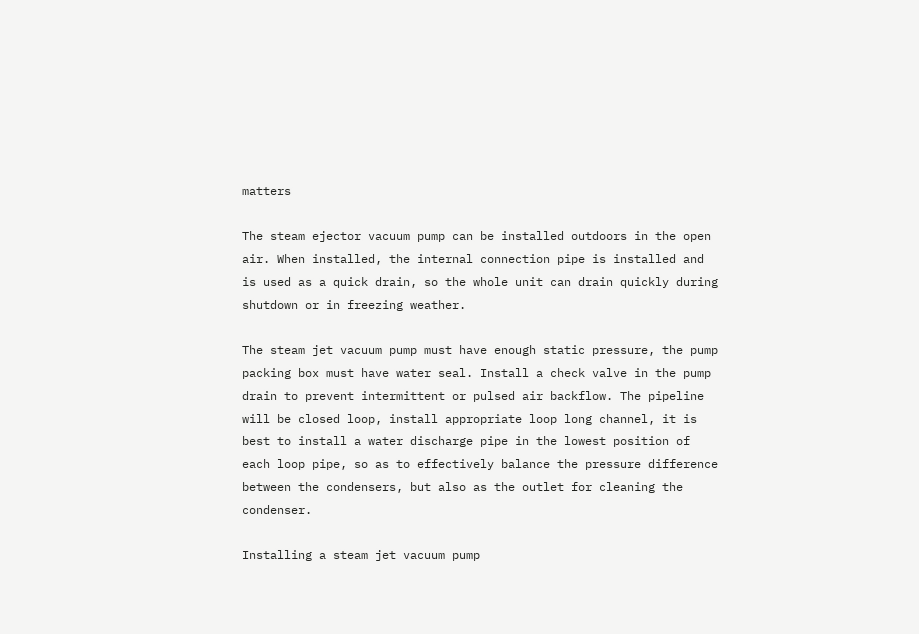matters

The steam ejector vacuum pump can be installed outdoors in the open air. When installed, the internal connection pipe is installed and is used as a quick drain, so the whole unit can drain quickly during shutdown or in freezing weather.

The steam jet vacuum pump must have enough static pressure, the pump packing box must have water seal. Install a check valve in the pump drain to prevent intermittent or pulsed air backflow. The pipeline will be closed loop, install appropriate loop long channel, it is best to install a water discharge pipe in the lowest position of each loop pipe, so as to effectively balance the pressure difference between the condensers, but also as the outlet for cleaning the condenser.

Installing a steam jet vacuum pump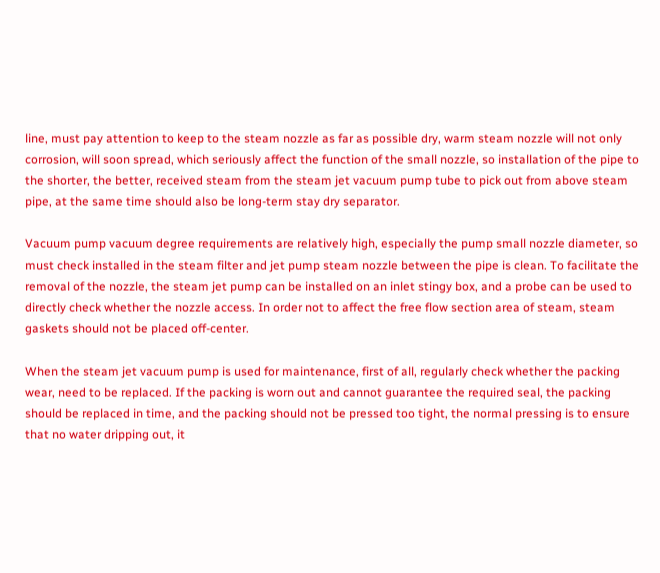line, must pay attention to keep to the steam nozzle as far as possible dry, warm steam nozzle will not only corrosion, will soon spread, which seriously affect the function of the small nozzle, so installation of the pipe to the shorter, the better, received steam from the steam jet vacuum pump tube to pick out from above steam pipe, at the same time should also be long-term stay dry separator.

Vacuum pump vacuum degree requirements are relatively high, especially the pump small nozzle diameter, so must check installed in the steam filter and jet pump steam nozzle between the pipe is clean. To facilitate the removal of the nozzle, the steam jet pump can be installed on an inlet stingy box, and a probe can be used to directly check whether the nozzle access. In order not to affect the free flow section area of steam, steam gaskets should not be placed off-center.

When the steam jet vacuum pump is used for maintenance, first of all, regularly check whether the packing wear, need to be replaced. If the packing is worn out and cannot guarantee the required seal, the packing should be replaced in time, and the packing should not be pressed too tight, the normal pressing is to ensure that no water dripping out, it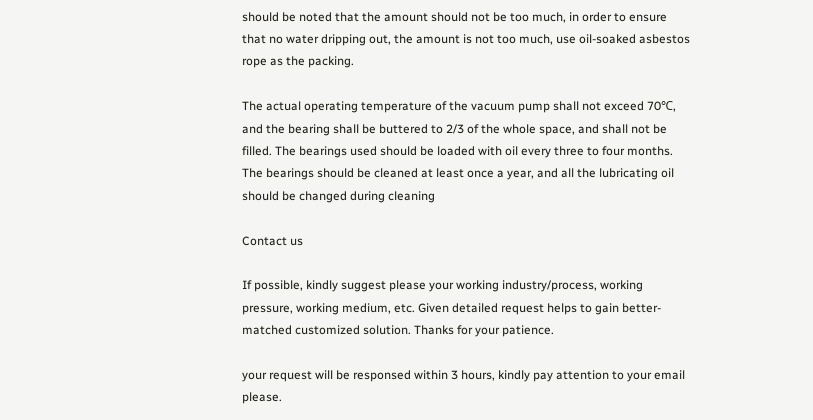should be noted that the amount should not be too much, in order to ensure that no water dripping out, the amount is not too much, use oil-soaked asbestos rope as the packing.

The actual operating temperature of the vacuum pump shall not exceed 70℃, and the bearing shall be buttered to 2/3 of the whole space, and shall not be filled. The bearings used should be loaded with oil every three to four months. The bearings should be cleaned at least once a year, and all the lubricating oil should be changed during cleaning

Contact us

If possible, kindly suggest please your working industry/process, working pressure, working medium, etc. Given detailed request helps to gain better-matched customized solution. Thanks for your patience.

your request will be responsed within 3 hours, kindly pay attention to your email please.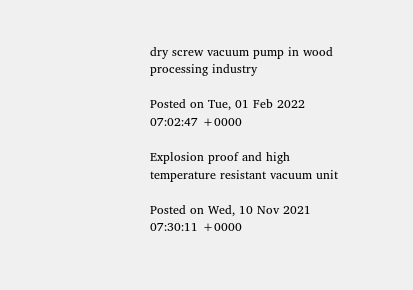dry screw vacuum pump in wood processing industry

Posted on Tue, 01 Feb 2022 07:02:47 +0000

Explosion proof and high temperature resistant vacuum unit

Posted on Wed, 10 Nov 2021 07:30:11 +0000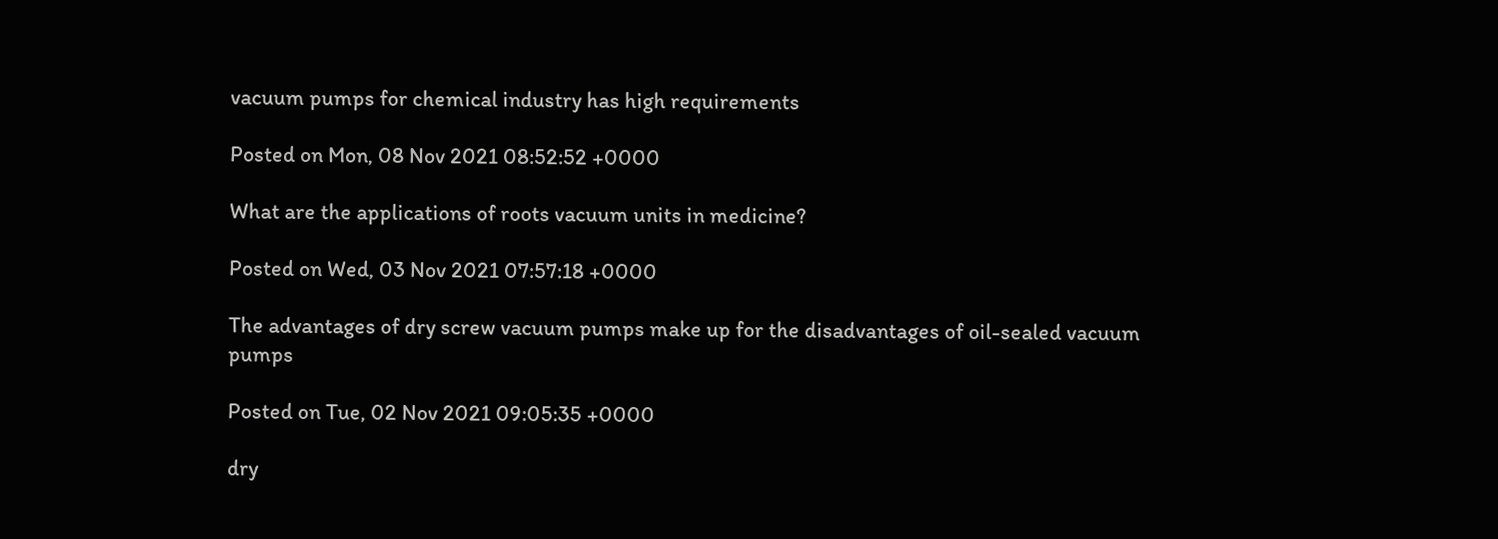vacuum pumps for chemical industry has high requirements

Posted on Mon, 08 Nov 2021 08:52:52 +0000

What are the applications of roots vacuum units in medicine?

Posted on Wed, 03 Nov 2021 07:57:18 +0000

The advantages of dry screw vacuum pumps make up for the disadvantages of oil-sealed vacuum pumps

Posted on Tue, 02 Nov 2021 09:05:35 +0000

dry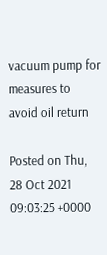vacuum pump for measures to avoid oil return

Posted on Thu, 28 Oct 2021 09:03:25 +0000